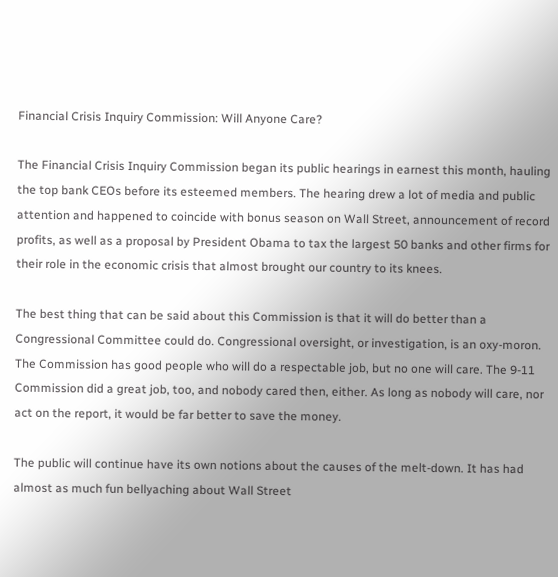Financial Crisis Inquiry Commission: Will Anyone Care?

The Financial Crisis Inquiry Commission began its public hearings in earnest this month, hauling the top bank CEOs before its esteemed members. The hearing drew a lot of media and public attention and happened to coincide with bonus season on Wall Street, announcement of record profits, as well as a proposal by President Obama to tax the largest 50 banks and other firms for their role in the economic crisis that almost brought our country to its knees.

The best thing that can be said about this Commission is that it will do better than a Congressional Committee could do. Congressional oversight, or investigation, is an oxy-moron. The Commission has good people who will do a respectable job, but no one will care. The 9-11 Commission did a great job, too, and nobody cared then, either. As long as nobody will care, nor act on the report, it would be far better to save the money.

The public will continue have its own notions about the causes of the melt-down. It has had almost as much fun bellyaching about Wall Street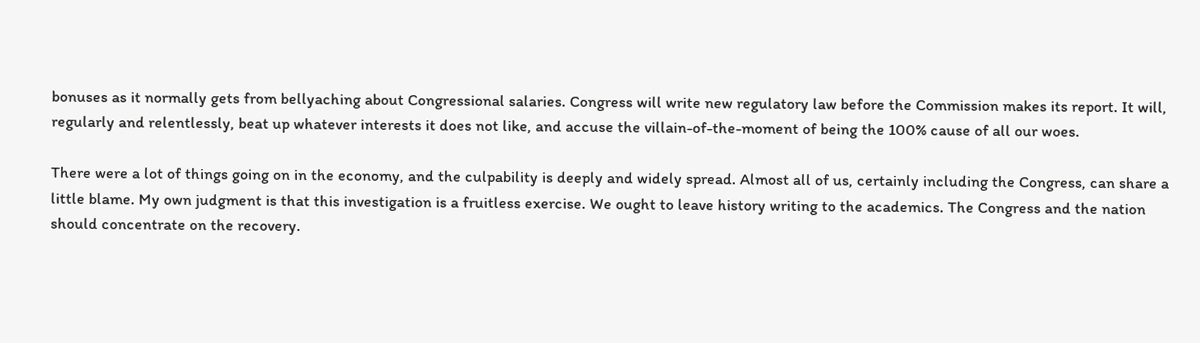bonuses as it normally gets from bellyaching about Congressional salaries. Congress will write new regulatory law before the Commission makes its report. It will, regularly and relentlessly, beat up whatever interests it does not like, and accuse the villain-of-the-moment of being the 100% cause of all our woes.

There were a lot of things going on in the economy, and the culpability is deeply and widely spread. Almost all of us, certainly including the Congress, can share a little blame. My own judgment is that this investigation is a fruitless exercise. We ought to leave history writing to the academics. The Congress and the nation should concentrate on the recovery.